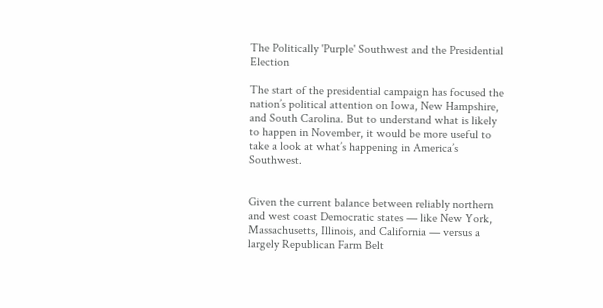The Politically 'Purple' Southwest and the Presidential Election

The start of the presidential campaign has focused the nation’s political attention on Iowa, New Hampshire, and South Carolina. But to understand what is likely to happen in November, it would be more useful to take a look at what’s happening in America’s Southwest.


Given the current balance between reliably northern and west coast Democratic states — like New York, Massachusetts, Illinois, and California — versus a largely Republican Farm Belt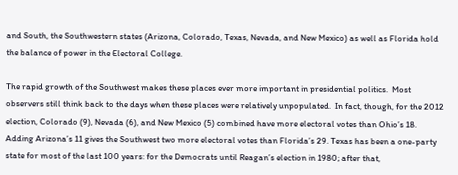and South, the Southwestern states (Arizona, Colorado, Texas, Nevada, and New Mexico) as well as Florida hold the balance of power in the Electoral College.

The rapid growth of the Southwest makes these places ever more important in presidential politics.  Most observers still think back to the days when these places were relatively unpopulated.  In fact, though, for the 2012 election, Colorado (9), Nevada (6), and New Mexico (5) combined have more electoral votes than Ohio’s 18.  Adding Arizona’s 11 gives the Southwest two more electoral votes than Florida’s 29. Texas has been a one-party state for most of the last 100 years: for the Democrats until Reagan’s election in 1980; after that,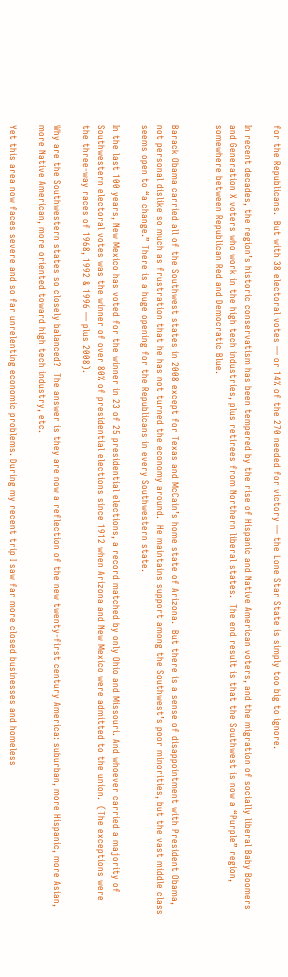for the Republicans.  But with 38 electoral votes — or 14% of the 270 needed for victory — the Lone Star State is simply too big to ignore.

In recent decades, the region’s historic conservatism has been tempered by the rise of Hispanic and Native American voters, and the migration of socially liberal Baby Boomers and Generation X voters who work in the high tech industries, plus retirees from Northern liberal states.  The end result is that the Southwest is now a “Purple” region, somewhere between Republican Red and Democratic Blue.


Barack Obama carried all of the Southwest states in 2008 except for Texas and McCain’s home state of Arizona.  But there is a sense of disappointment with President Obama, not personal dislike so much as frustration that he has not turned the economy around.  He maintains support among the Southwest’s poor minorities, but the vast middle class seems open to “a change.” There is a huge opening for the Republicans in every Southwestern state.

In the last 100 years, New Mexico has voted for the winner in 23 of 25 presidential elections, a record matched by only Ohio and Missouri. And whoever carried a majority of Southwestern electoral votes was the winner of over 80% of presidential elections since 1912 when Arizona and New Mexico were admitted to the union.  (The exceptions were the three-way races of 1968, 1992 & 1996 — plus 2008).

Why are the Southwestern states so closely balanced?  The answer is they are now a reflection of the new twenty-first century America: suburban, more Hispanic, more Asian, more Native American, more oriented toward high tech industry, etc.

Yet this area now faces severe and so far unrelenting economic problems. During my recent trip I saw far more closed businesses and homeless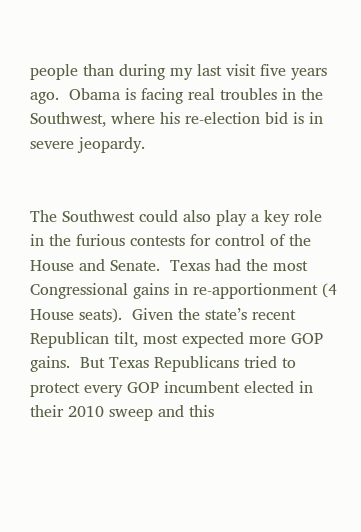people than during my last visit five years ago.  Obama is facing real troubles in the Southwest, where his re-election bid is in severe jeopardy.


The Southwest could also play a key role in the furious contests for control of the House and Senate.  Texas had the most Congressional gains in re-apportionment (4 House seats).  Given the state’s recent Republican tilt, most expected more GOP gains.  But Texas Republicans tried to protect every GOP incumbent elected in their 2010 sweep and this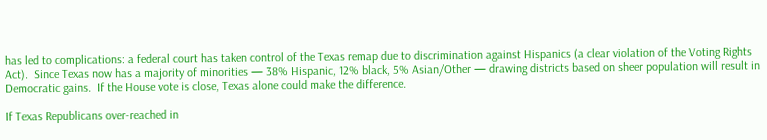has led to complications: a federal court has taken control of the Texas remap due to discrimination against Hispanics (a clear violation of the Voting Rights Act).  Since Texas now has a majority of minorities — 38% Hispanic, 12% black, 5% Asian/Other — drawing districts based on sheer population will result in Democratic gains.  If the House vote is close, Texas alone could make the difference.

If Texas Republicans over-reached in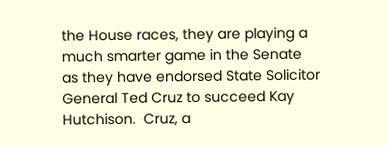the House races, they are playing a much smarter game in the Senate as they have endorsed State Solicitor General Ted Cruz to succeed Kay Hutchison.  Cruz, a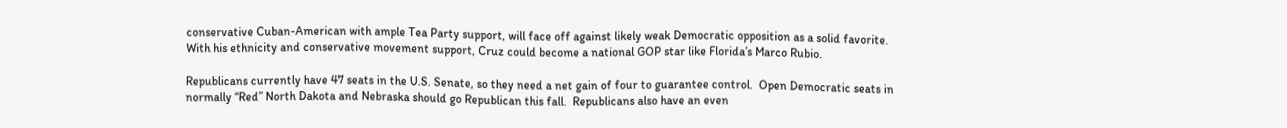conservative Cuban-American with ample Tea Party support, will face off against likely weak Democratic opposition as a solid favorite.  With his ethnicity and conservative movement support, Cruz could become a national GOP star like Florida’s Marco Rubio.

Republicans currently have 47 seats in the U.S. Senate, so they need a net gain of four to guarantee control.  Open Democratic seats in normally “Red” North Dakota and Nebraska should go Republican this fall.  Republicans also have an even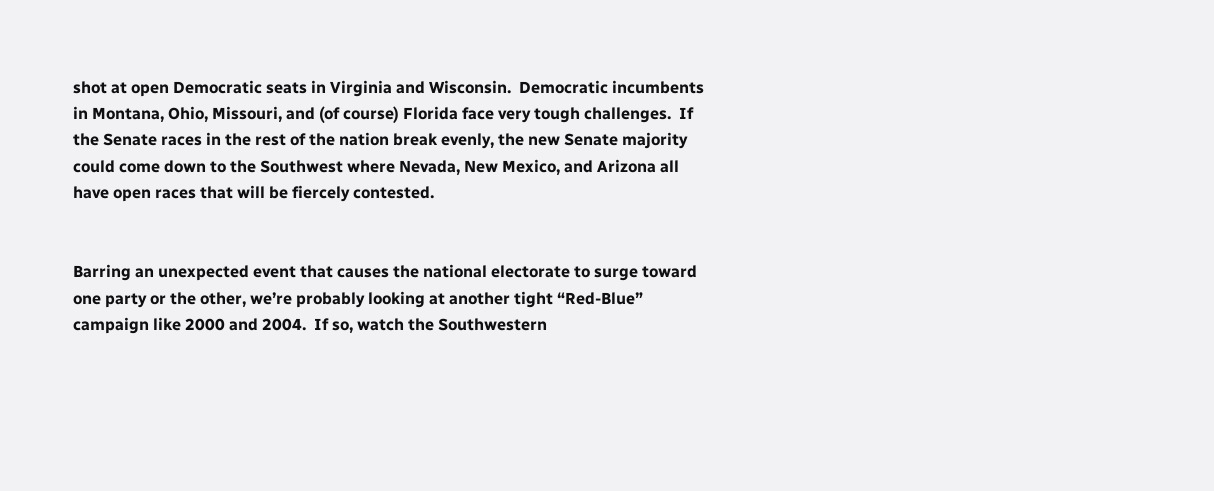shot at open Democratic seats in Virginia and Wisconsin.  Democratic incumbents in Montana, Ohio, Missouri, and (of course) Florida face very tough challenges.  If the Senate races in the rest of the nation break evenly, the new Senate majority could come down to the Southwest where Nevada, New Mexico, and Arizona all have open races that will be fiercely contested.


Barring an unexpected event that causes the national electorate to surge toward one party or the other, we’re probably looking at another tight “Red-Blue” campaign like 2000 and 2004.  If so, watch the Southwestern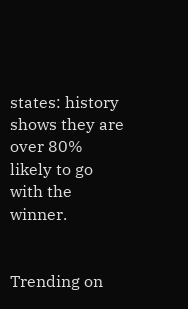states: history shows they are over 80% likely to go with the winner.


Trending on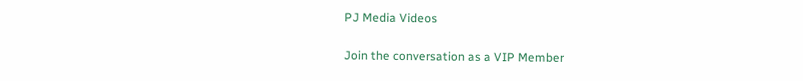PJ Media Videos

Join the conversation as a VIP Member